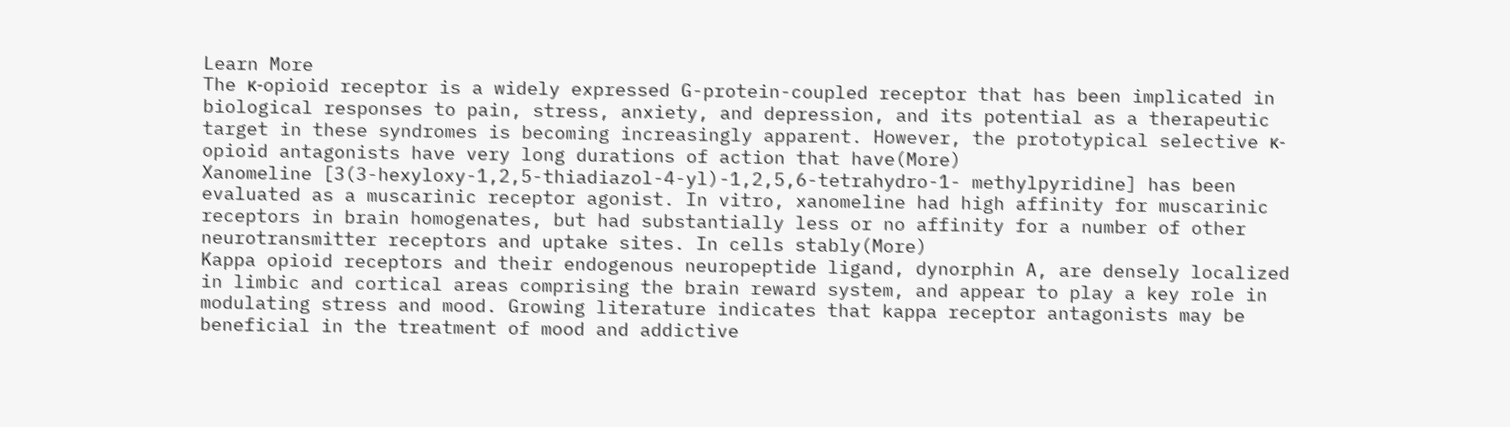Learn More
The κ-opioid receptor is a widely expressed G-protein-coupled receptor that has been implicated in biological responses to pain, stress, anxiety, and depression, and its potential as a therapeutic target in these syndromes is becoming increasingly apparent. However, the prototypical selective κ-opioid antagonists have very long durations of action that have(More)
Xanomeline [3(3-hexyloxy-1,2,5-thiadiazol-4-yl)-1,2,5,6-tetrahydro-1- methylpyridine] has been evaluated as a muscarinic receptor agonist. In vitro, xanomeline had high affinity for muscarinic receptors in brain homogenates, but had substantially less or no affinity for a number of other neurotransmitter receptors and uptake sites. In cells stably(More)
Kappa opioid receptors and their endogenous neuropeptide ligand, dynorphin A, are densely localized in limbic and cortical areas comprising the brain reward system, and appear to play a key role in modulating stress and mood. Growing literature indicates that kappa receptor antagonists may be beneficial in the treatment of mood and addictive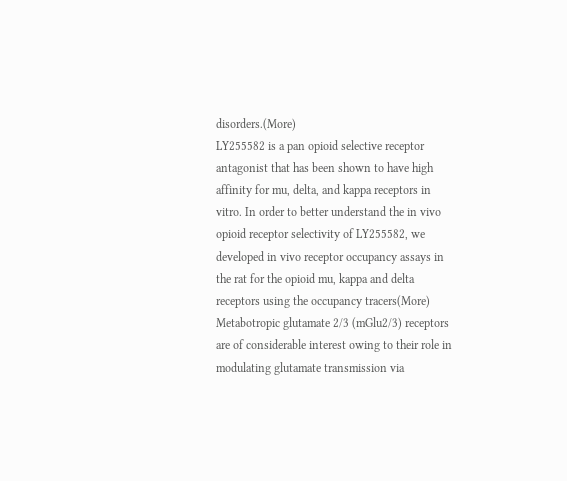disorders.(More)
LY255582 is a pan opioid selective receptor antagonist that has been shown to have high affinity for mu, delta, and kappa receptors in vitro. In order to better understand the in vivo opioid receptor selectivity of LY255582, we developed in vivo receptor occupancy assays in the rat for the opioid mu, kappa and delta receptors using the occupancy tracers(More)
Metabotropic glutamate 2/3 (mGlu2/3) receptors are of considerable interest owing to their role in modulating glutamate transmission via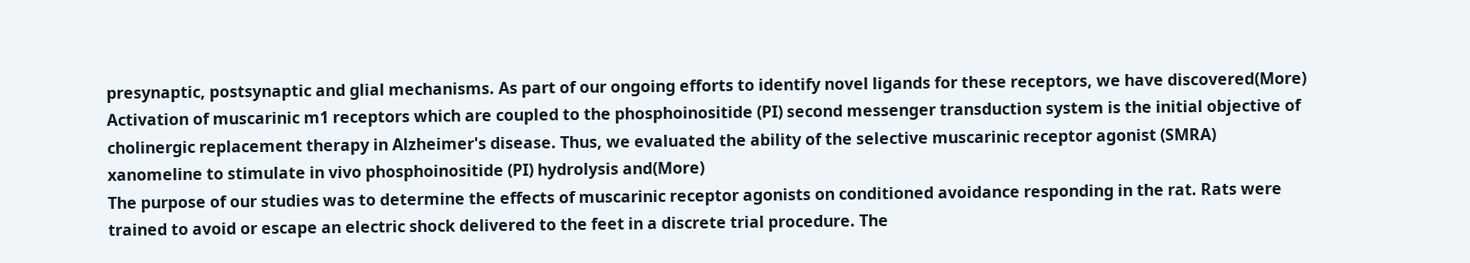presynaptic, postsynaptic and glial mechanisms. As part of our ongoing efforts to identify novel ligands for these receptors, we have discovered(More)
Activation of muscarinic m1 receptors which are coupled to the phosphoinositide (PI) second messenger transduction system is the initial objective of cholinergic replacement therapy in Alzheimer's disease. Thus, we evaluated the ability of the selective muscarinic receptor agonist (SMRA) xanomeline to stimulate in vivo phosphoinositide (PI) hydrolysis and(More)
The purpose of our studies was to determine the effects of muscarinic receptor agonists on conditioned avoidance responding in the rat. Rats were trained to avoid or escape an electric shock delivered to the feet in a discrete trial procedure. The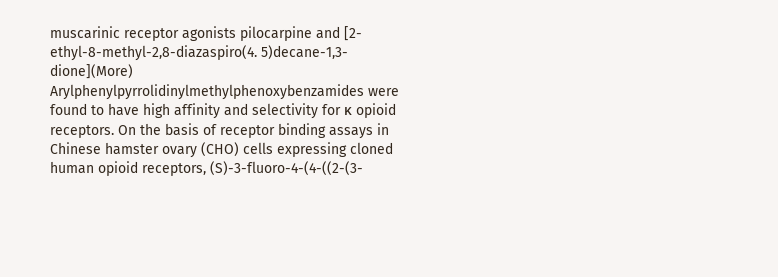muscarinic receptor agonists pilocarpine and [2-ethyl-8-methyl-2,8-diazaspiro(4. 5)decane-1,3-dione](More)
Arylphenylpyrrolidinylmethylphenoxybenzamides were found to have high affinity and selectivity for κ opioid receptors. On the basis of receptor binding assays in Chinese hamster ovary (CHO) cells expressing cloned human opioid receptors, (S)-3-fluoro-4-(4-((2-(3-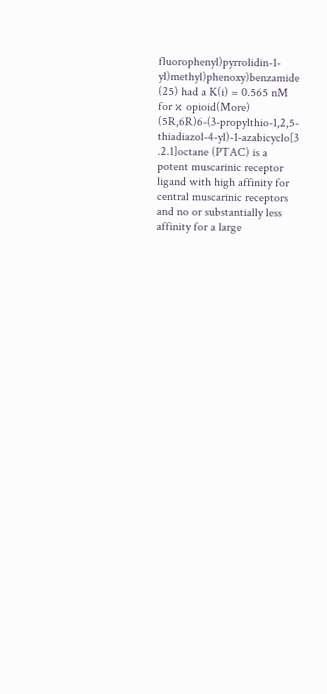fluorophenyl)pyrrolidin-1-yl)methyl)phenoxy)benzamide (25) had a K(i) = 0.565 nM for κ opioid(More)
(5R,6R)6-(3-propylthio-1,2,5-thiadiazol-4-yl)-1-azabicyclo[3 .2.1]octane (PTAC) is a potent muscarinic receptor ligand with high affinity for central muscarinic receptors and no or substantially less affinity for a large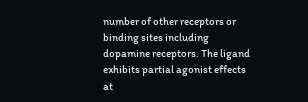number of other receptors or binding sites including dopamine receptors. The ligand exhibits partial agonist effects at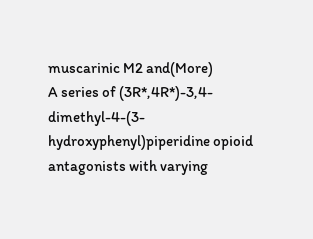muscarinic M2 and(More)
A series of (3R*,4R*)-3,4-dimethyl-4-(3-hydroxyphenyl)piperidine opioid antagonists with varying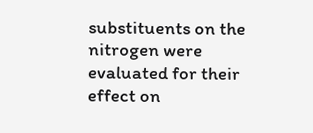substituents on the nitrogen were evaluated for their effect on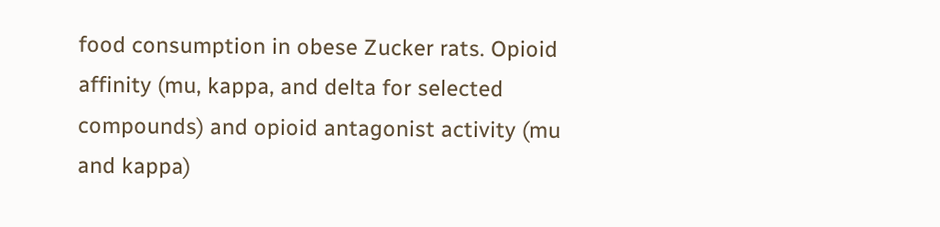food consumption in obese Zucker rats. Opioid affinity (mu, kappa, and delta for selected compounds) and opioid antagonist activity (mu and kappa)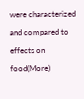were characterized and compared to effects on food(More)